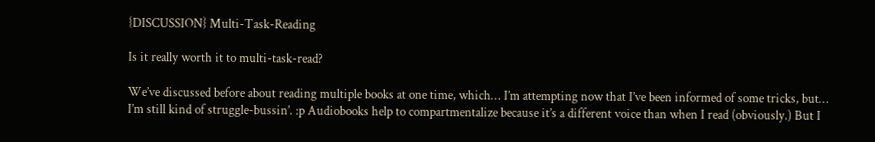{DISCUSSION} Multi-Task-Reading

Is it really worth it to multi-task-read?

We’ve discussed before about reading multiple books at one time, which… I’m attempting now that I’ve been informed of some tricks, but… I’m still kind of struggle-bussin’. :p Audiobooks help to compartmentalize because it’s a different voice than when I read (obviously.) But I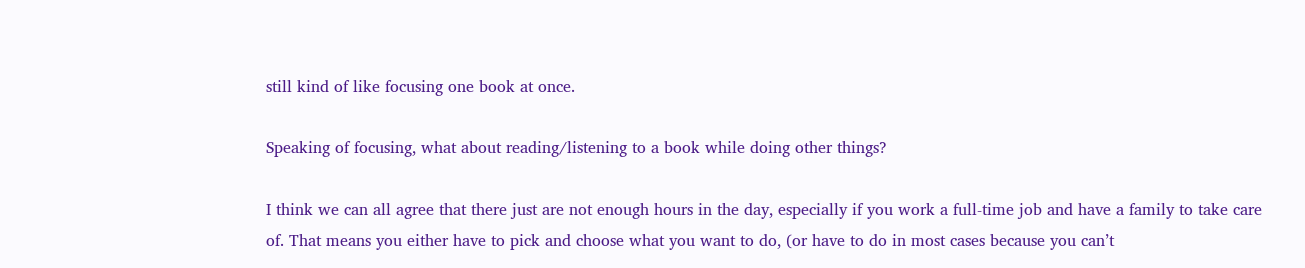still kind of like focusing one book at once.

Speaking of focusing, what about reading/listening to a book while doing other things?

I think we can all agree that there just are not enough hours in the day, especially if you work a full-time job and have a family to take care of. That means you either have to pick and choose what you want to do, (or have to do in most cases because you can’t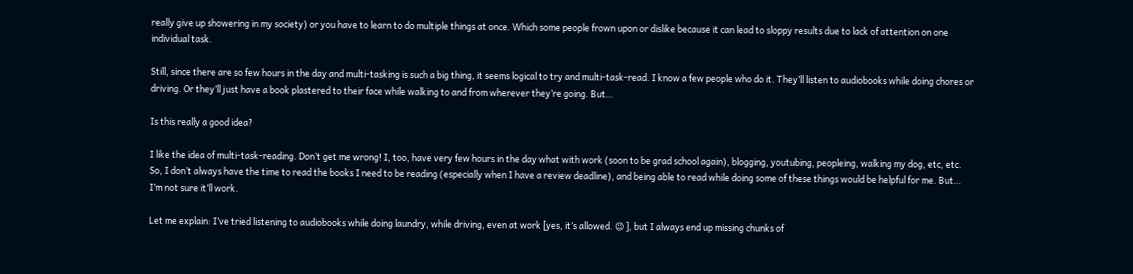really give up showering in my society) or you have to learn to do multiple things at once. Which some people frown upon or dislike because it can lead to sloppy results due to lack of attention on one individual task.

Still, since there are so few hours in the day and multi-tasking is such a big thing, it seems logical to try and multi-task-read. I know a few people who do it. They’ll listen to audiobooks while doing chores or driving. Or they’ll just have a book plastered to their face while walking to and from wherever they’re going. But…

Is this really a good idea?

I like the idea of multi-task-reading. Don’t get me wrong! I, too, have very few hours in the day what with work (soon to be grad school again), blogging, youtubing, peopleing, walking my dog, etc, etc. So, I don’t always have the time to read the books I need to be reading (especially when I have a review deadline), and being able to read while doing some of these things would be helpful for me. But… I’m not sure it’ll work.

Let me explain: I’ve tried listening to audiobooks while doing laundry, while driving, even at work [yes, it’s allowed. 😉 ], but I always end up missing chunks of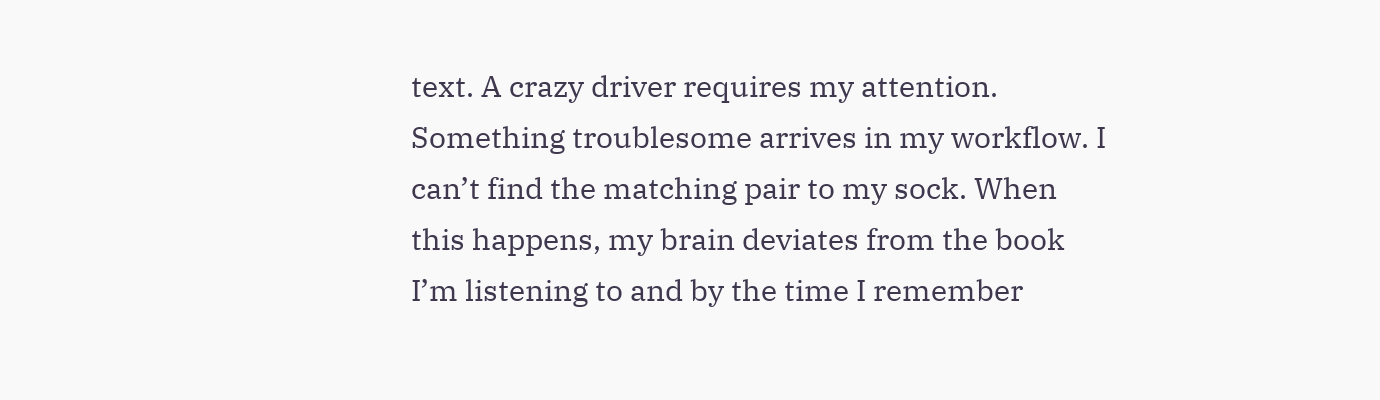text. A crazy driver requires my attention. Something troublesome arrives in my workflow. I can’t find the matching pair to my sock. When this happens, my brain deviates from the book I’m listening to and by the time I remember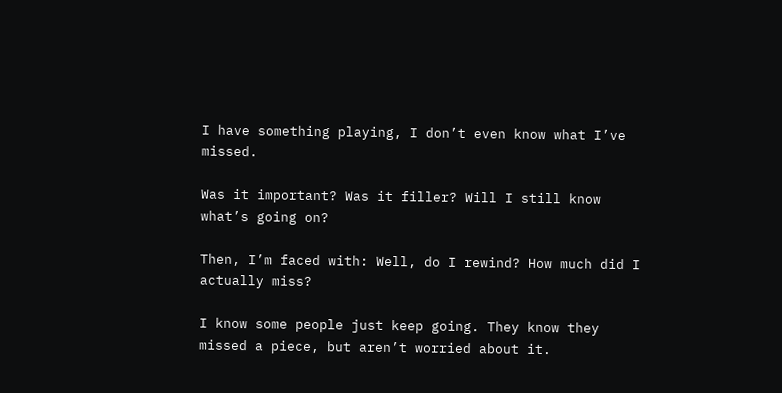I have something playing, I don’t even know what I’ve missed.

Was it important? Was it filler? Will I still know what’s going on?

Then, I’m faced with: Well, do I rewind? How much did I actually miss?

I know some people just keep going. They know they missed a piece, but aren’t worried about it.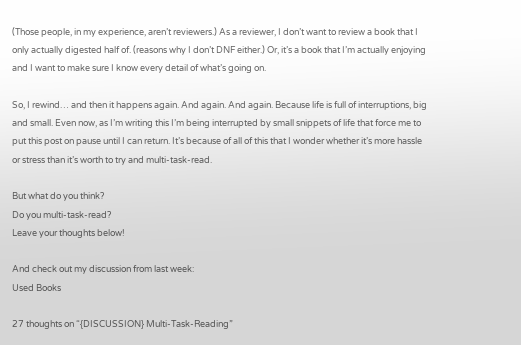(Those people, in my experience, aren’t reviewers.) As a reviewer, I don’t want to review a book that I only actually digested half of. (reasons why I don’t DNF either.) Or, it’s a book that I’m actually enjoying and I want to make sure I know every detail of what’s going on.

So, I rewind… and then it happens again. And again. And again. Because life is full of interruptions, big and small. Even now, as I’m writing this I’m being interrupted by small snippets of life that force me to put this post on pause until I can return. It’s because of all of this that I wonder whether it’s more hassle or stress than it’s worth to try and multi-task-read.

But what do you think?
Do you multi-task-read?
Leave your thoughts below!

And check out my discussion from last week:
Used Books

27 thoughts on “{DISCUSSION} Multi-Task-Reading”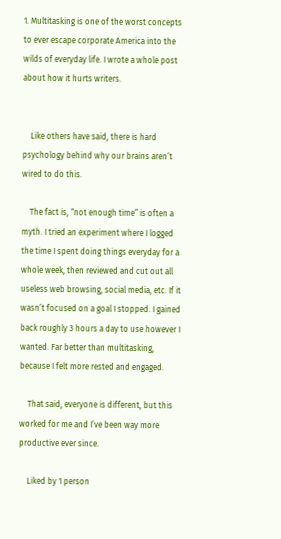1. Multitasking is one of the worst concepts to ever escape corporate America into the wilds of everyday life. I wrote a whole post about how it hurts writers.


    Like others have said, there is hard psychology behind why our brains aren’t wired to do this.

    The fact is, “not enough time” is often a myth. I tried an experiment where I logged the time I spent doing things everyday for a whole week, then reviewed and cut out all useless web browsing, social media, etc. If it wasn’t focused on a goal I stopped. I gained back roughly 3 hours a day to use however I wanted. Far better than multitasking, because I felt more rested and engaged.

    That said, everyone is different, but this worked for me and I’ve been way more productive ever since.

    Liked by 1 person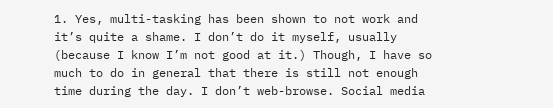1. Yes, multi-tasking has been shown to not work and it’s quite a shame. I don’t do it myself, usually (because I know I’m not good at it.) Though, I have so much to do in general that there is still not enough time during the day. I don’t web-browse. Social media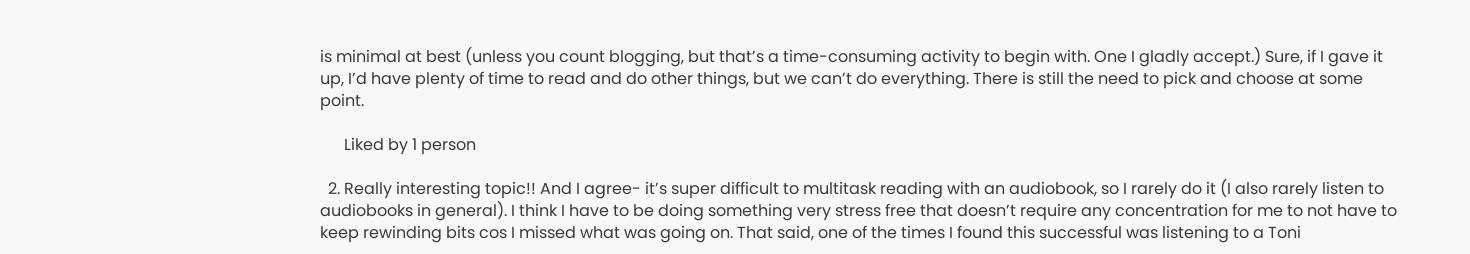is minimal at best (unless you count blogging, but that’s a time-consuming activity to begin with. One I gladly accept.) Sure, if I gave it up, I’d have plenty of time to read and do other things, but we can’t do everything. There is still the need to pick and choose at some point.

      Liked by 1 person

  2. Really interesting topic!! And I agree- it’s super difficult to multitask reading with an audiobook, so I rarely do it (I also rarely listen to audiobooks in general). I think I have to be doing something very stress free that doesn’t require any concentration for me to not have to keep rewinding bits cos I missed what was going on. That said, one of the times I found this successful was listening to a Toni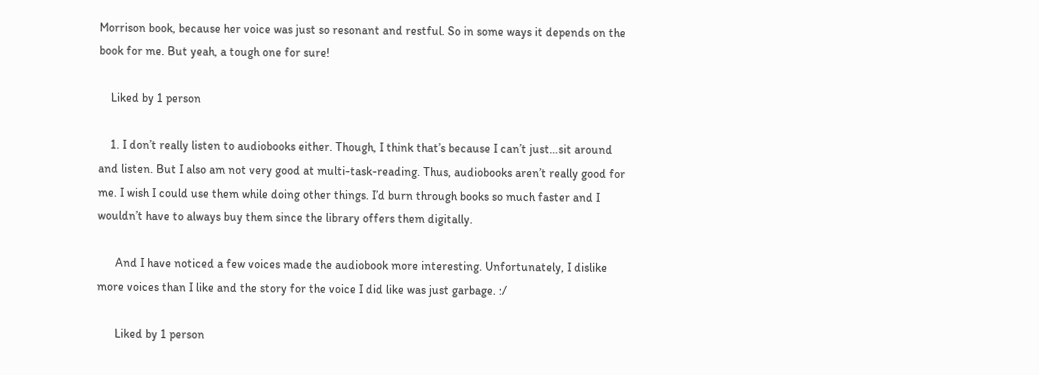Morrison book, because her voice was just so resonant and restful. So in some ways it depends on the book for me. But yeah, a tough one for sure!

    Liked by 1 person

    1. I don’t really listen to audiobooks either. Though, I think that’s because I can’t just…sit around and listen. But I also am not very good at multi-task-reading. Thus, audiobooks aren’t really good for me. I wish I could use them while doing other things. I’d burn through books so much faster and I wouldn’t have to always buy them since the library offers them digitally.

      And I have noticed a few voices made the audiobook more interesting. Unfortunately, I dislike more voices than I like and the story for the voice I did like was just garbage. :/

      Liked by 1 person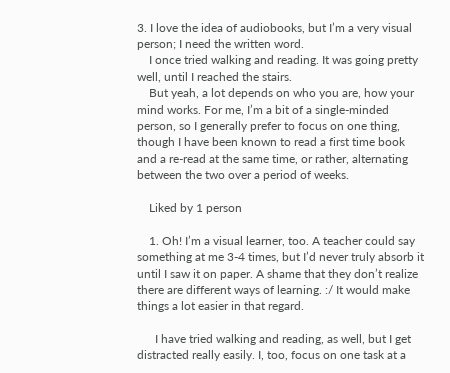3. I love the idea of audiobooks, but I’m a very visual person; I need the written word.
    I once tried walking and reading. It was going pretty well, until I reached the stairs.
    But yeah, a lot depends on who you are, how your mind works. For me, I’m a bit of a single-minded person, so I generally prefer to focus on one thing, though I have been known to read a first time book and a re-read at the same time, or rather, alternating between the two over a period of weeks.

    Liked by 1 person

    1. Oh! I’m a visual learner, too. A teacher could say something at me 3-4 times, but I’d never truly absorb it until I saw it on paper. A shame that they don’t realize there are different ways of learning. :/ It would make things a lot easier in that regard.

      I have tried walking and reading, as well, but I get distracted really easily. I, too, focus on one task at a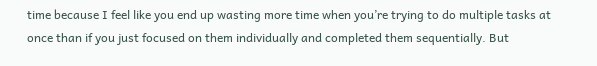time because I feel like you end up wasting more time when you’re trying to do multiple tasks at once than if you just focused on them individually and completed them sequentially. But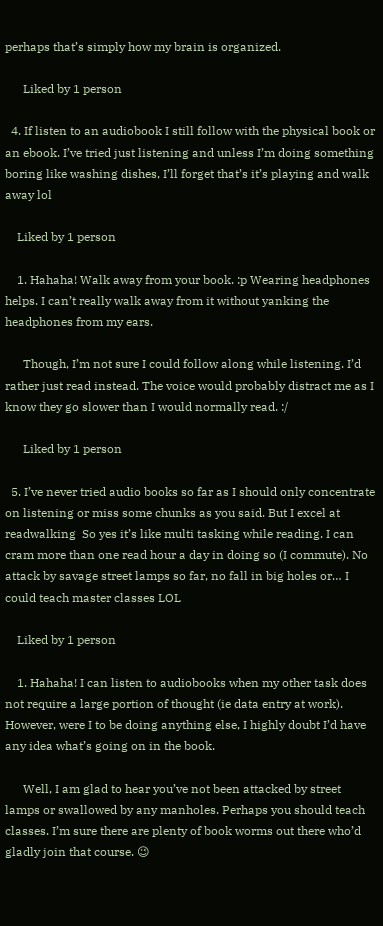perhaps that’s simply how my brain is organized.

      Liked by 1 person

  4. If listen to an audiobook I still follow with the physical book or an ebook. I’ve tried just listening and unless I’m doing something boring like washing dishes, I’ll forget that’s it’s playing and walk away lol

    Liked by 1 person

    1. Hahaha! Walk away from your book. :p Wearing headphones helps. I can’t really walk away from it without yanking the headphones from my ears.

      Though, I’m not sure I could follow along while listening. I’d rather just read instead. The voice would probably distract me as I know they go slower than I would normally read. :/

      Liked by 1 person

  5. I’ve never tried audio books so far as I should only concentrate on listening or miss some chunks as you said. But I excel at readwalking  So yes it’s like multi tasking while reading. I can cram more than one read hour a day in doing so (I commute). No attack by savage street lamps so far, no fall in big holes or… I could teach master classes LOL

    Liked by 1 person

    1. Hahaha! I can listen to audiobooks when my other task does not require a large portion of thought (ie data entry at work). However, were I to be doing anything else, I highly doubt I’d have any idea what’s going on in the book.

      Well, I am glad to hear you’ve not been attacked by street lamps or swallowed by any manholes. Perhaps you should teach classes. I’m sure there are plenty of book worms out there who’d gladly join that course. 😉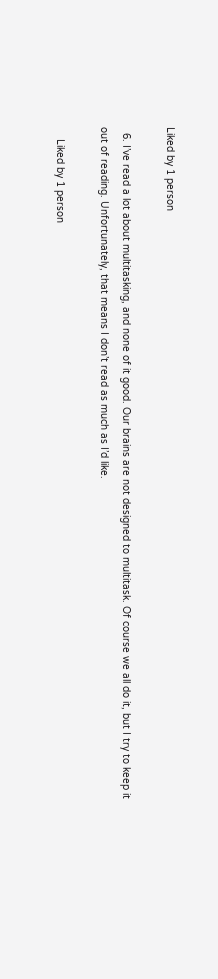Liked by 1 person

  6. I’ve read a lot about multitasking, and none of it good. Our brains are not designed to multitask. Of course we all do it, but I try to keep it out of reading. Unfortunately, that means I don’t read as much as I’d like.

    Liked by 1 person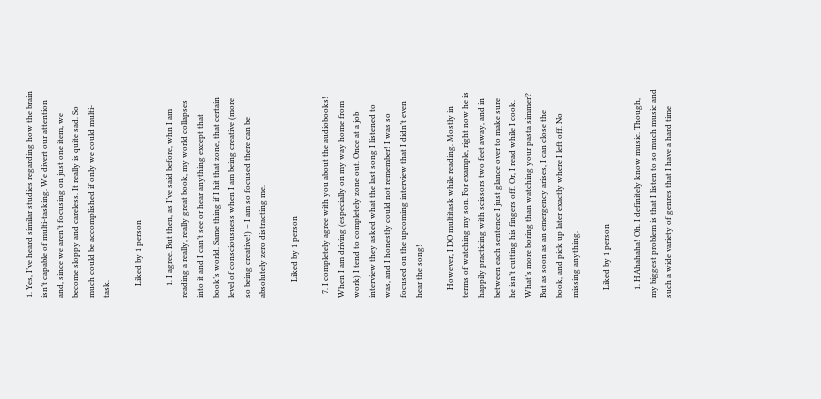1. Yes, I’ve heard similar studies regarding how the brain isn’t capable of multi-tasking. We divert our attention and, since we aren’t focusing on just one item, we become sloppy and careless. It really is quite sad. So much could be accomplished if only we could multi-task.

      Liked by 1 person

      1. I agree. But then, as I’ve said before, whn I am reading a really, really great book, my world collapses into it and I can’t see or hear anything except that book’s world. Same thing if I hit that zone, that certain level of consciousness when I am being creative (more so being creative!) – I am so focused there can be absolutely zero distracting me.

        Liked by 1 person

  7. I completely agree with you about the audiobooks! When I am driving (especially on my way home from work) I tend to completely zone out. Once at a job interview they asked what the last song I listened to was, and I honestly could not remember! I was so focused on the upcoming interview that I didn’t even hear the song!

    However, I DO multitask while reading. Mostly in terms of watching my son. For example, right now he is happily practicing with scissors two feet away, and in between each sentence I just glance over to make sure he isn’t cutting his fingers off. Or, I read while I cook. What’s more boring than watching your pasta simmer? But as soon as an emergency arises, I can close the book, and pick up later exactly where I left off. No missing anything.

    Liked by 1 person

    1. HAhahaha! Oh. I definitely know music. Though, my biggest problem is that I listen to so much music and such a wide variety of genres that I have a hard time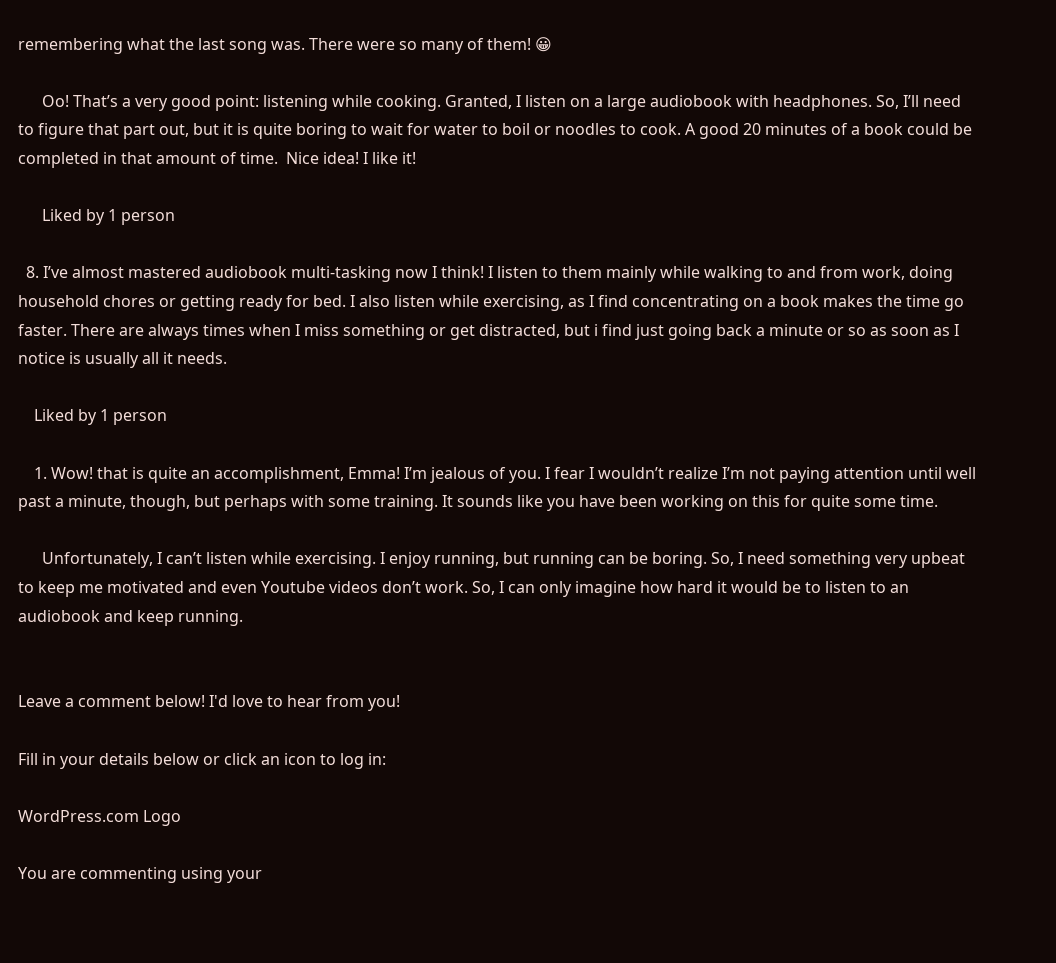remembering what the last song was. There were so many of them! 😀

      Oo! That’s a very good point: listening while cooking. Granted, I listen on a large audiobook with headphones. So, I’ll need to figure that part out, but it is quite boring to wait for water to boil or noodles to cook. A good 20 minutes of a book could be completed in that amount of time.  Nice idea! I like it!

      Liked by 1 person

  8. I’ve almost mastered audiobook multi-tasking now I think! I listen to them mainly while walking to and from work, doing household chores or getting ready for bed. I also listen while exercising, as I find concentrating on a book makes the time go faster. There are always times when I miss something or get distracted, but i find just going back a minute or so as soon as I notice is usually all it needs.

    Liked by 1 person

    1. Wow! that is quite an accomplishment, Emma! I’m jealous of you. I fear I wouldn’t realize I’m not paying attention until well past a minute, though, but perhaps with some training. It sounds like you have been working on this for quite some time.

      Unfortunately, I can’t listen while exercising. I enjoy running, but running can be boring. So, I need something very upbeat to keep me motivated and even Youtube videos don’t work. So, I can only imagine how hard it would be to listen to an audiobook and keep running.


Leave a comment below! I'd love to hear from you!

Fill in your details below or click an icon to log in:

WordPress.com Logo

You are commenting using your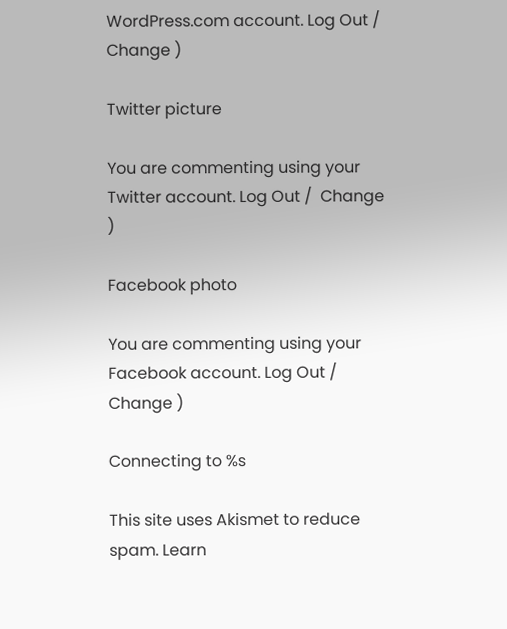WordPress.com account. Log Out /  Change )

Twitter picture

You are commenting using your Twitter account. Log Out /  Change )

Facebook photo

You are commenting using your Facebook account. Log Out /  Change )

Connecting to %s

This site uses Akismet to reduce spam. Learn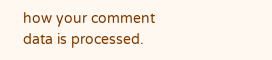how your comment data is processed.